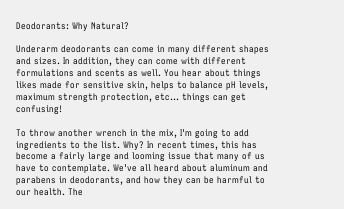Deodorants: Why Natural?

Underarm deodorants can come in many different shapes and sizes. In addition, they can come with different formulations and scents as well. You hear about things likes made for sensitive skin, helps to balance pH levels, maximum strength protection, etc... things can get confusing!

To throw another wrench in the mix, I'm going to add ingredients to the list. Why? In recent times, this has become a fairly large and looming issue that many of us have to contemplate. We've all heard about aluminum and parabens in deodorants, and how they can be harmful to our health. The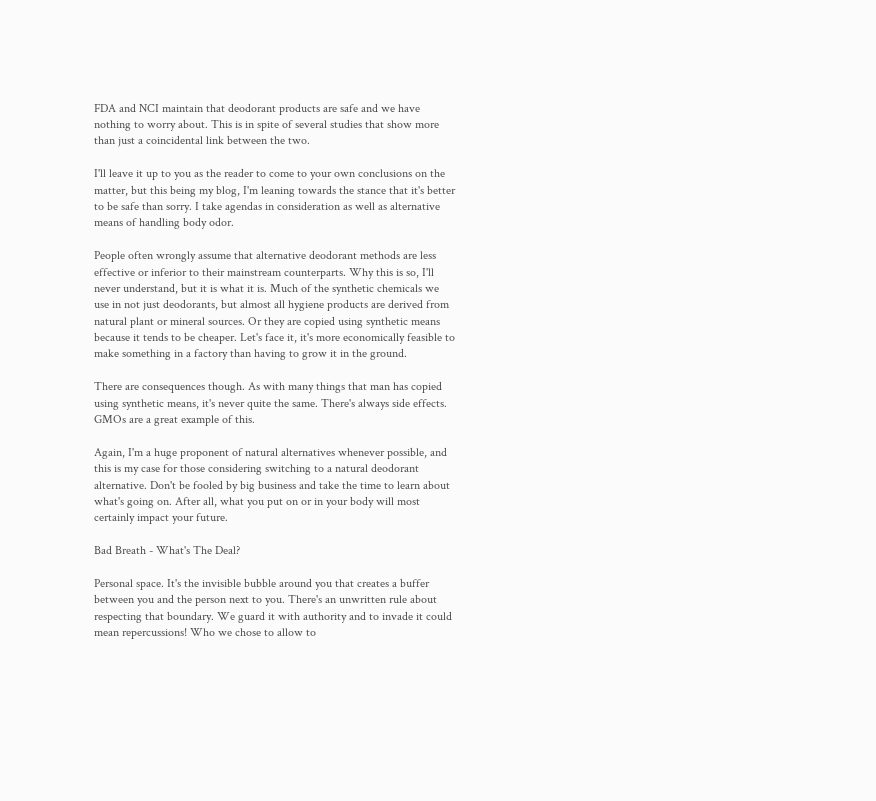FDA and NCI maintain that deodorant products are safe and we have nothing to worry about. This is in spite of several studies that show more than just a coincidental link between the two.

I'll leave it up to you as the reader to come to your own conclusions on the matter, but this being my blog, I'm leaning towards the stance that it's better to be safe than sorry. I take agendas in consideration as well as alternative means of handling body odor.

People often wrongly assume that alternative deodorant methods are less effective or inferior to their mainstream counterparts. Why this is so, I'll never understand, but it is what it is. Much of the synthetic chemicals we use in not just deodorants, but almost all hygiene products are derived from natural plant or mineral sources. Or they are copied using synthetic means because it tends to be cheaper. Let's face it, it's more economically feasible to make something in a factory than having to grow it in the ground.

There are consequences though. As with many things that man has copied using synthetic means, it's never quite the same. There's always side effects. GMOs are a great example of this.

Again, I'm a huge proponent of natural alternatives whenever possible, and this is my case for those considering switching to a natural deodorant alternative. Don't be fooled by big business and take the time to learn about what's going on. After all, what you put on or in your body will most certainly impact your future.

Bad Breath - What's The Deal?

Personal space. It's the invisible bubble around you that creates a buffer between you and the person next to you. There's an unwritten rule about respecting that boundary. We guard it with authority and to invade it could mean repercussions! Who we chose to allow to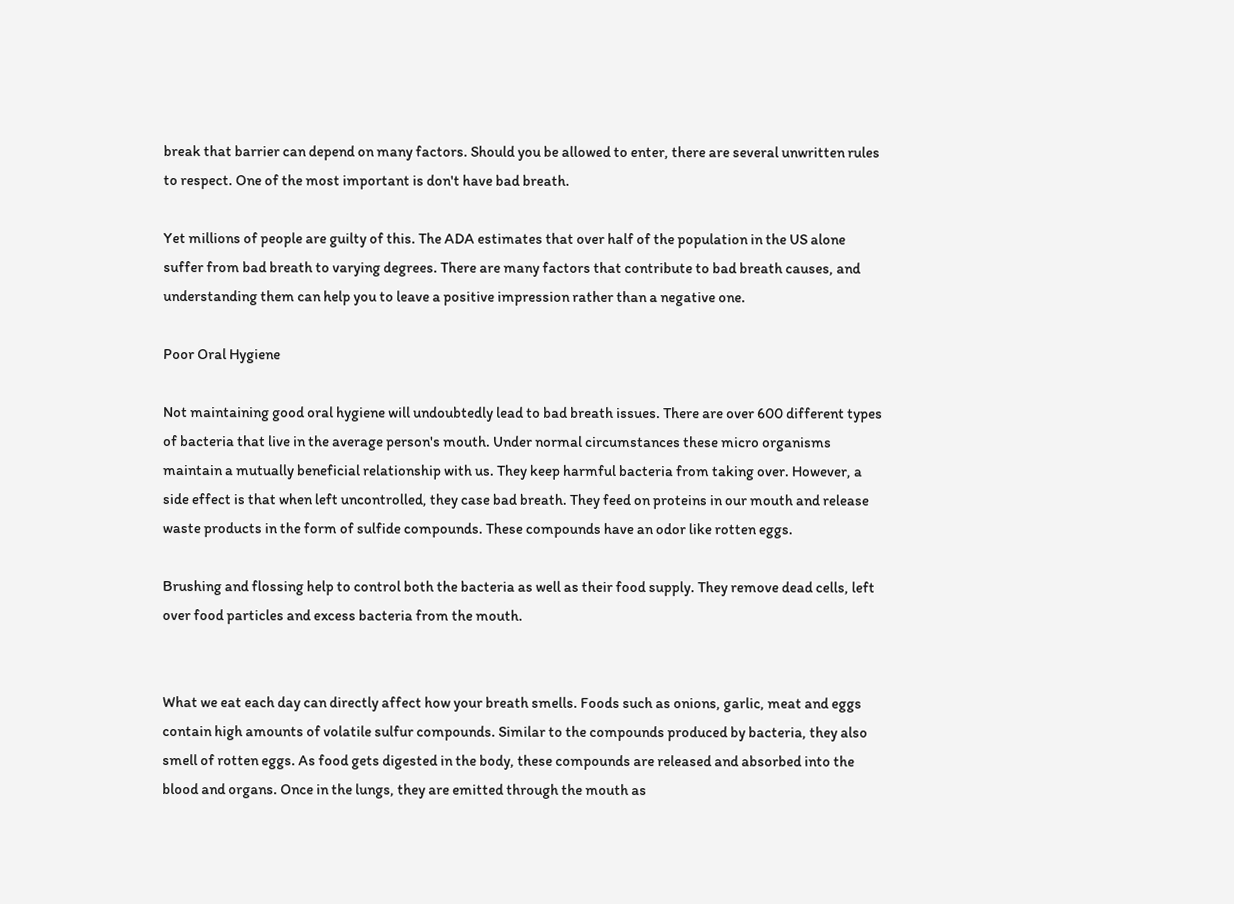break that barrier can depend on many factors. Should you be allowed to enter, there are several unwritten rules to respect. One of the most important is don't have bad breath.

Yet millions of people are guilty of this. The ADA estimates that over half of the population in the US alone suffer from bad breath to varying degrees. There are many factors that contribute to bad breath causes, and understanding them can help you to leave a positive impression rather than a negative one.

Poor Oral Hygiene

Not maintaining good oral hygiene will undoubtedly lead to bad breath issues. There are over 600 different types of bacteria that live in the average person's mouth. Under normal circumstances these micro organisms maintain a mutually beneficial relationship with us. They keep harmful bacteria from taking over. However, a side effect is that when left uncontrolled, they case bad breath. They feed on proteins in our mouth and release waste products in the form of sulfide compounds. These compounds have an odor like rotten eggs.

Brushing and flossing help to control both the bacteria as well as their food supply. They remove dead cells, left over food particles and excess bacteria from the mouth.


What we eat each day can directly affect how your breath smells. Foods such as onions, garlic, meat and eggs contain high amounts of volatile sulfur compounds. Similar to the compounds produced by bacteria, they also smell of rotten eggs. As food gets digested in the body, these compounds are released and absorbed into the blood and organs. Once in the lungs, they are emitted through the mouth as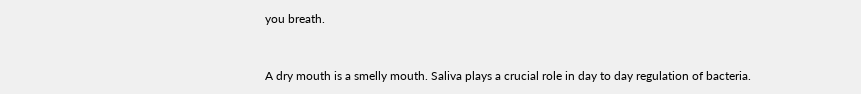you breath.


A dry mouth is a smelly mouth. Saliva plays a crucial role in day to day regulation of bacteria.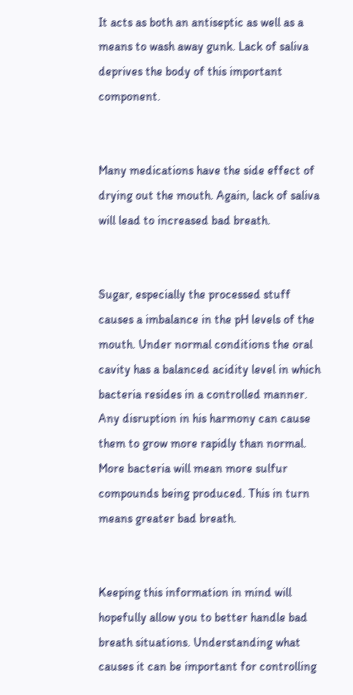It acts as both an antiseptic as well as a means to wash away gunk. Lack of saliva deprives the body of this important component.


Many medications have the side effect of drying out the mouth. Again, lack of saliva will lead to increased bad breath.


Sugar, especially the processed stuff causes a imbalance in the pH levels of the mouth. Under normal conditions the oral cavity has a balanced acidity level in which bacteria resides in a controlled manner. Any disruption in his harmony can cause them to grow more rapidly than normal. More bacteria will mean more sulfur compounds being produced. This in turn means greater bad breath.


Keeping this information in mind will hopefully allow you to better handle bad breath situations. Understanding what causes it can be important for controlling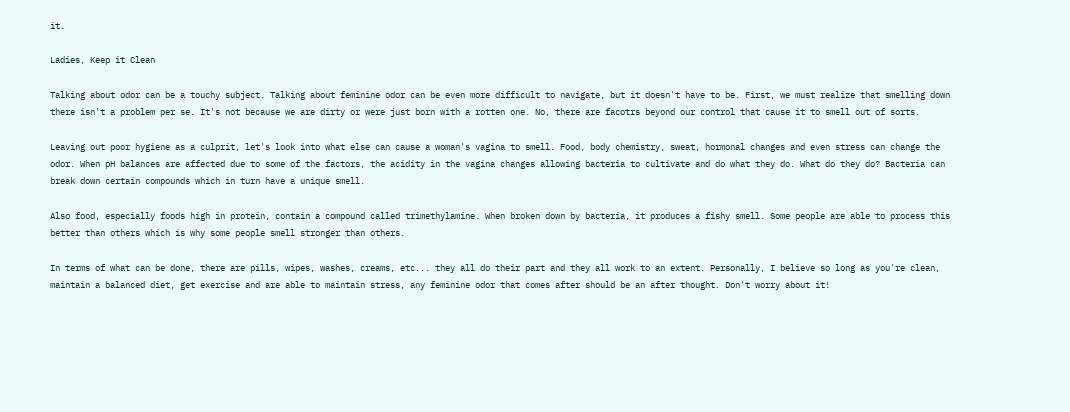it.

Ladies, Keep it Clean

Talking about odor can be a touchy subject. Talking about feminine odor can be even more difficult to navigate, but it doesn't have to be. First, we must realize that smelling down there isn't a problem per se. It's not because we are dirty or were just born with a rotten one. No, there are facotrs beyond our control that cause it to smell out of sorts.

Leaving out poor hygiene as a culprit, let's look into what else can cause a woman's vagina to smell. Food, body chemistry, sweat, hormonal changes and even stress can change the odor. When pH balances are affected due to some of the factors, the acidity in the vagina changes allowing bacteria to cultivate and do what they do. What do they do? Bacteria can break down certain compounds which in turn have a unique smell.

Also food, especially foods high in protein, contain a compound called trimethylamine. When broken down by bacteria, it produces a fishy smell. Some people are able to process this better than others which is why some people smell stronger than others.

In terms of what can be done, there are pills, wipes, washes, creams, etc... they all do their part and they all work to an extent. Personally, I believe so long as you're clean, maintain a balanced diet, get exercise and are able to maintain stress, any feminine odor that comes after should be an after thought. Don't worry about it!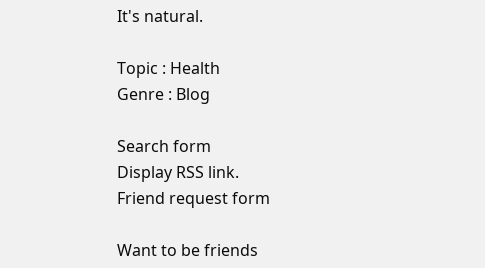It's natural.

Topic : Health
Genre : Blog

Search form
Display RSS link.
Friend request form

Want to be friends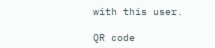with this user.

QR code